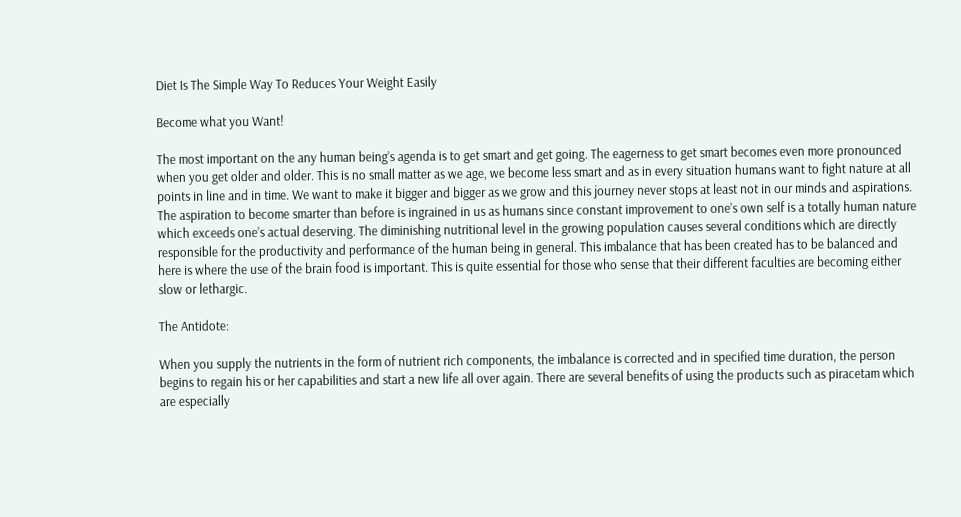Diet Is The Simple Way To Reduces Your Weight Easily

Become what you Want!

The most important on the any human being’s agenda is to get smart and get going. The eagerness to get smart becomes even more pronounced when you get older and older. This is no small matter as we age, we become less smart and as in every situation humans want to fight nature at all points in line and in time. We want to make it bigger and bigger as we grow and this journey never stops at least not in our minds and aspirations. The aspiration to become smarter than before is ingrained in us as humans since constant improvement to one’s own self is a totally human nature which exceeds one’s actual deserving. The diminishing nutritional level in the growing population causes several conditions which are directly responsible for the productivity and performance of the human being in general. This imbalance that has been created has to be balanced and here is where the use of the brain food is important. This is quite essential for those who sense that their different faculties are becoming either slow or lethargic.

The Antidote:

When you supply the nutrients in the form of nutrient rich components, the imbalance is corrected and in specified time duration, the person begins to regain his or her capabilities and start a new life all over again. There are several benefits of using the products such as piracetam which are especially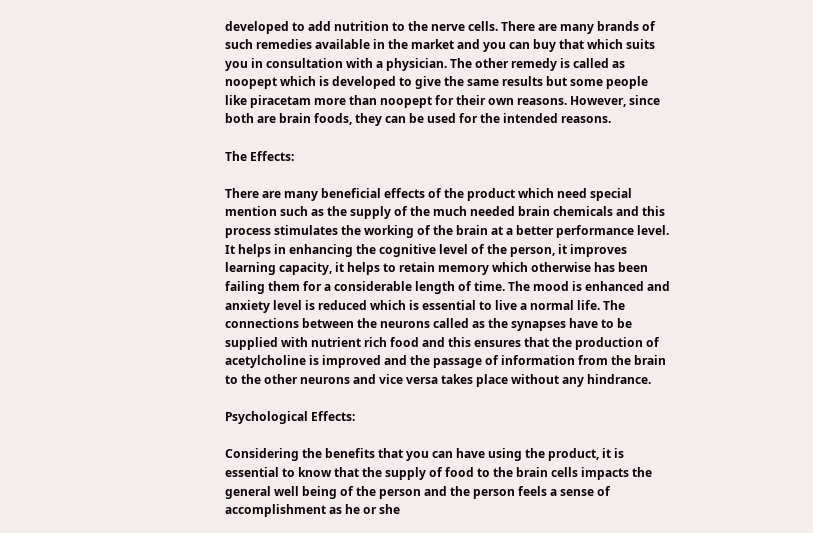developed to add nutrition to the nerve cells. There are many brands of such remedies available in the market and you can buy that which suits you in consultation with a physician. The other remedy is called as noopept which is developed to give the same results but some people like piracetam more than noopept for their own reasons. However, since both are brain foods, they can be used for the intended reasons.

The Effects:

There are many beneficial effects of the product which need special mention such as the supply of the much needed brain chemicals and this process stimulates the working of the brain at a better performance level. It helps in enhancing the cognitive level of the person, it improves learning capacity, it helps to retain memory which otherwise has been failing them for a considerable length of time. The mood is enhanced and anxiety level is reduced which is essential to live a normal life. The connections between the neurons called as the synapses have to be supplied with nutrient rich food and this ensures that the production of acetylcholine is improved and the passage of information from the brain to the other neurons and vice versa takes place without any hindrance.

Psychological Effects:

Considering the benefits that you can have using the product, it is essential to know that the supply of food to the brain cells impacts the general well being of the person and the person feels a sense of accomplishment as he or she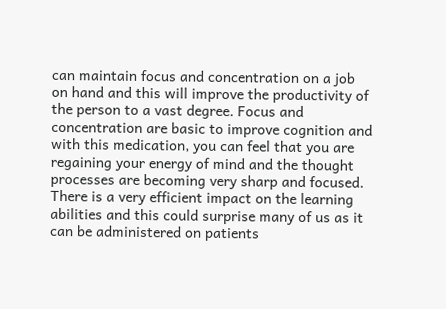can maintain focus and concentration on a job on hand and this will improve the productivity of the person to a vast degree. Focus and concentration are basic to improve cognition and with this medication, you can feel that you are regaining your energy of mind and the thought processes are becoming very sharp and focused. There is a very efficient impact on the learning abilities and this could surprise many of us as it can be administered on patients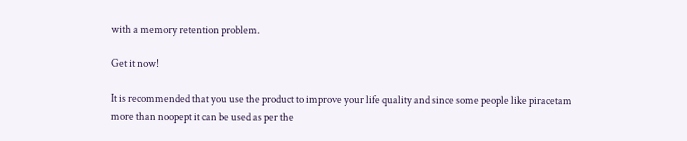with a memory retention problem.

Get it now!

It is recommended that you use the product to improve your life quality and since some people like piracetam more than noopept it can be used as per the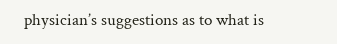physician’s suggestions as to what is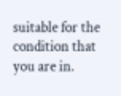suitable for the condition that you are in.